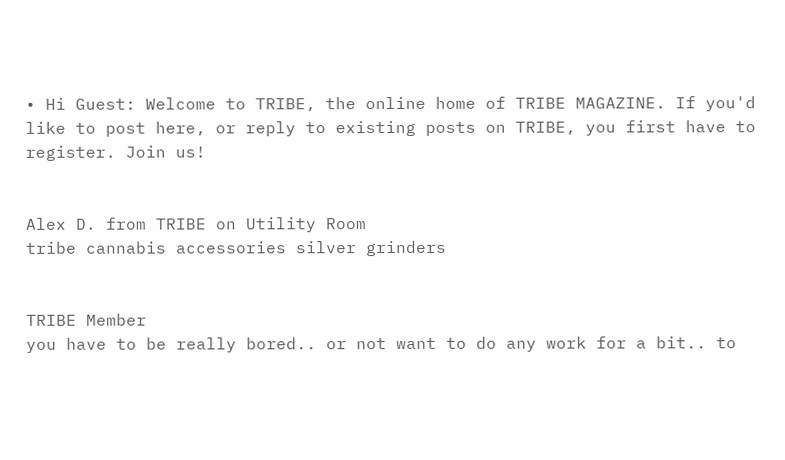• Hi Guest: Welcome to TRIBE, the online home of TRIBE MAGAZINE. If you'd like to post here, or reply to existing posts on TRIBE, you first have to register. Join us!


Alex D. from TRIBE on Utility Room
tribe cannabis accessories silver grinders


TRIBE Member
you have to be really bored.. or not want to do any work for a bit.. to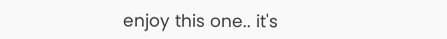enjoy this one.. it's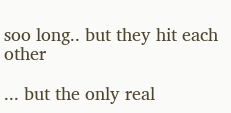soo long.. but they hit each other

... but the only real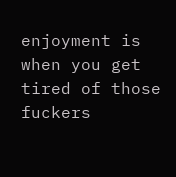enjoyment is when you get tired of those fuckers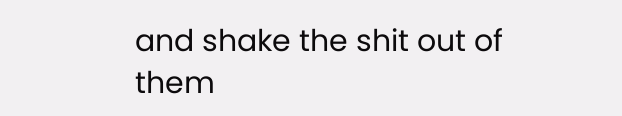and shake the shit out of them